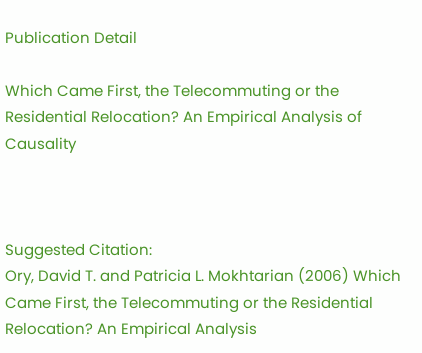Publication Detail

Which Came First, the Telecommuting or the Residential Relocation? An Empirical Analysis of Causality



Suggested Citation:
Ory, David T. and Patricia L. Mokhtarian (2006) Which Came First, the Telecommuting or the Residential Relocation? An Empirical Analysis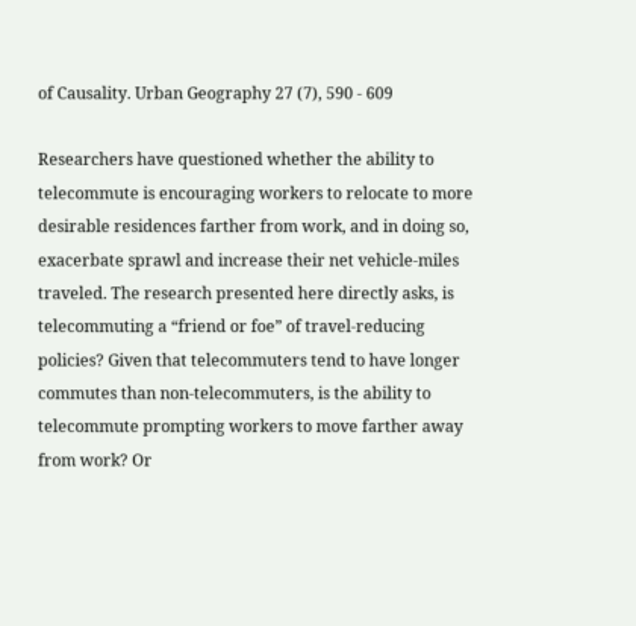of Causality. Urban Geography 27 (7), 590 - 609

Researchers have questioned whether the ability to telecommute is encouraging workers to relocate to more desirable residences farther from work, and in doing so, exacerbate sprawl and increase their net vehicle-miles traveled. The research presented here directly asks, is telecommuting a “friend or foe” of travel-reducing policies? Given that telecommuters tend to have longer commutes than non-telecommuters, is the ability to telecommute prompting workers to move farther away from work? Or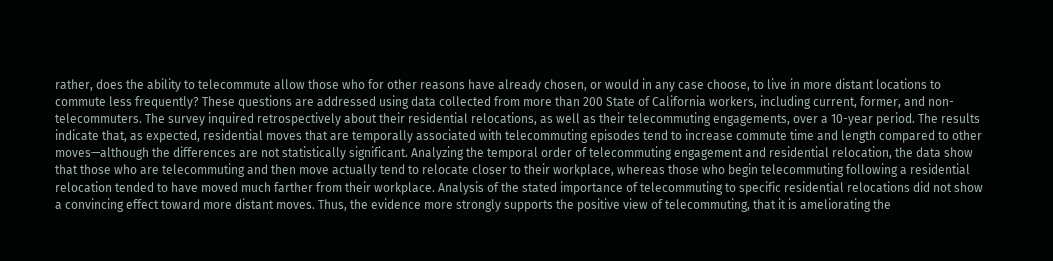rather, does the ability to telecommute allow those who for other reasons have already chosen, or would in any case choose, to live in more distant locations to commute less frequently? These questions are addressed using data collected from more than 200 State of California workers, including current, former, and non-telecommuters. The survey inquired retrospectively about their residential relocations, as well as their telecommuting engagements, over a 10-year period. The results indicate that, as expected, residential moves that are temporally associated with telecommuting episodes tend to increase commute time and length compared to other moves—although the differences are not statistically significant. Analyzing the temporal order of telecommuting engagement and residential relocation, the data show that those who are telecommuting and then move actually tend to relocate closer to their workplace, whereas those who begin telecommuting following a residential relocation tended to have moved much farther from their workplace. Analysis of the stated importance of telecommuting to specific residential relocations did not show a convincing effect toward more distant moves. Thus, the evidence more strongly supports the positive view of telecommuting, that it is ameliorating the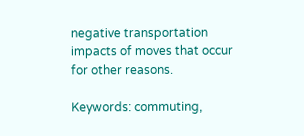negative transportation impacts of moves that occur for other reasons.

Keywords: commuting,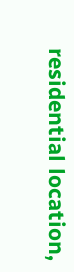residential location,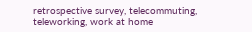retrospective survey, telecommuting, teleworking, work at home